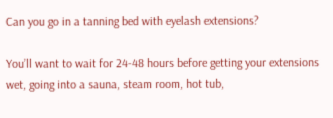Can you go in a tanning bed with eyelash extensions?

You’ll want to wait for 24-48 hours before getting your extensions wet, going into a sauna, steam room, hot tub,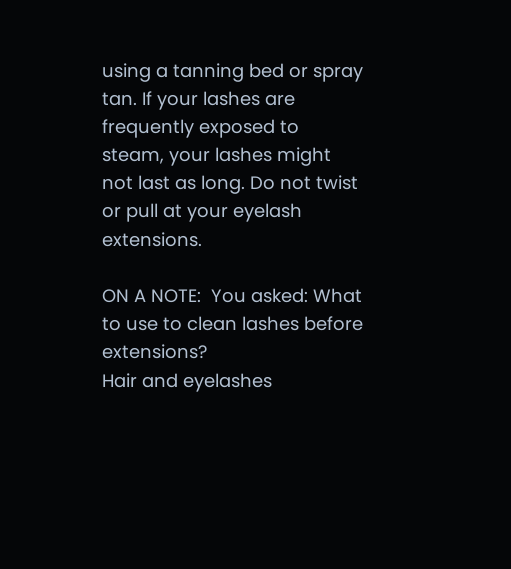using a tanning bed or spray tan. If your lashes are frequently exposed to steam, your lashes might not last as long. Do not twist or pull at your eyelash extensions.

ON A NOTE:  You asked: What to use to clean lashes before extensions?
Hair and eyelashes